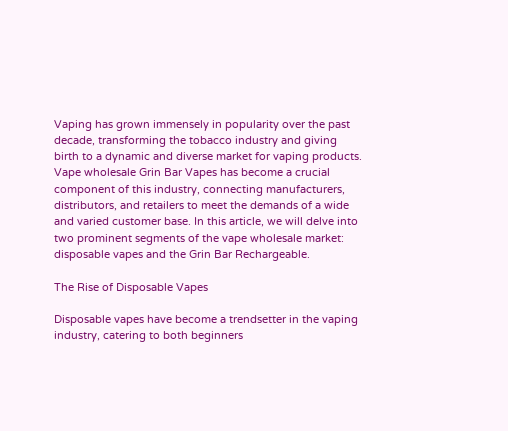Vaping has grown immensely in popularity over the past decade, transforming the tobacco industry and giving birth to a dynamic and diverse market for vaping products. Vape wholesale Grin Bar Vapes has become a crucial component of this industry, connecting manufacturers, distributors, and retailers to meet the demands of a wide and varied customer base. In this article, we will delve into two prominent segments of the vape wholesale market: disposable vapes and the Grin Bar Rechargeable.

The Rise of Disposable Vapes

Disposable vapes have become a trendsetter in the vaping industry, catering to both beginners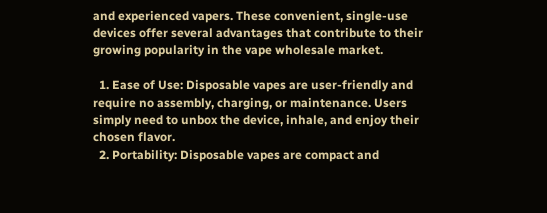and experienced vapers. These convenient, single-use devices offer several advantages that contribute to their growing popularity in the vape wholesale market.

  1. Ease of Use: Disposable vapes are user-friendly and require no assembly, charging, or maintenance. Users simply need to unbox the device, inhale, and enjoy their chosen flavor.
  2. Portability: Disposable vapes are compact and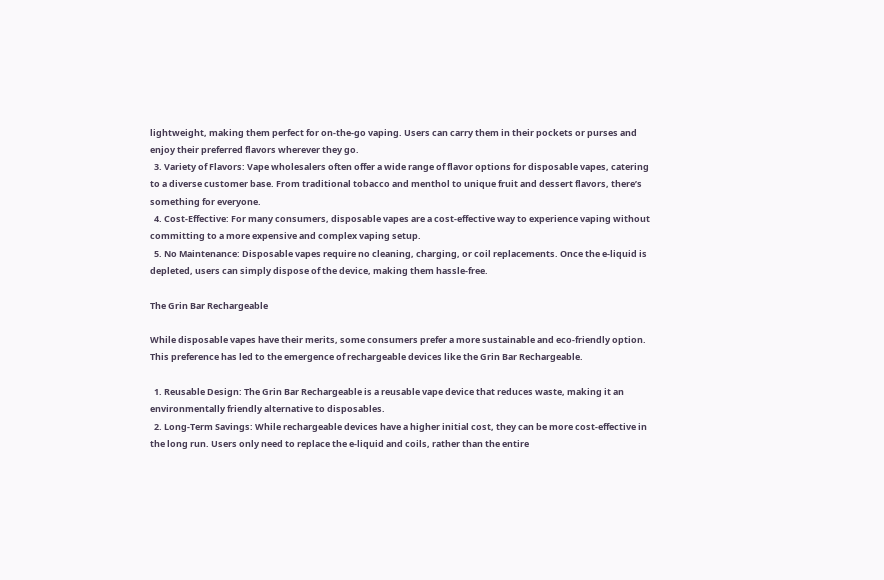lightweight, making them perfect for on-the-go vaping. Users can carry them in their pockets or purses and enjoy their preferred flavors wherever they go.
  3. Variety of Flavors: Vape wholesalers often offer a wide range of flavor options for disposable vapes, catering to a diverse customer base. From traditional tobacco and menthol to unique fruit and dessert flavors, there’s something for everyone.
  4. Cost-Effective: For many consumers, disposable vapes are a cost-effective way to experience vaping without committing to a more expensive and complex vaping setup.
  5. No Maintenance: Disposable vapes require no cleaning, charging, or coil replacements. Once the e-liquid is depleted, users can simply dispose of the device, making them hassle-free.

The Grin Bar Rechargeable

While disposable vapes have their merits, some consumers prefer a more sustainable and eco-friendly option. This preference has led to the emergence of rechargeable devices like the Grin Bar Rechargeable.

  1. Reusable Design: The Grin Bar Rechargeable is a reusable vape device that reduces waste, making it an environmentally friendly alternative to disposables.
  2. Long-Term Savings: While rechargeable devices have a higher initial cost, they can be more cost-effective in the long run. Users only need to replace the e-liquid and coils, rather than the entire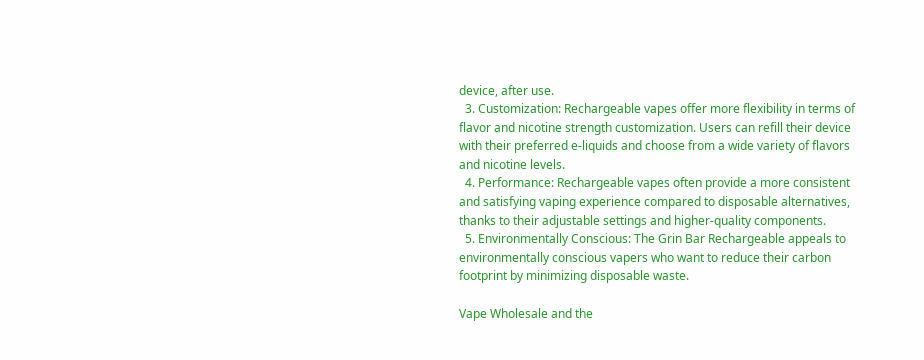device, after use.
  3. Customization: Rechargeable vapes offer more flexibility in terms of flavor and nicotine strength customization. Users can refill their device with their preferred e-liquids and choose from a wide variety of flavors and nicotine levels.
  4. Performance: Rechargeable vapes often provide a more consistent and satisfying vaping experience compared to disposable alternatives, thanks to their adjustable settings and higher-quality components.
  5. Environmentally Conscious: The Grin Bar Rechargeable appeals to environmentally conscious vapers who want to reduce their carbon footprint by minimizing disposable waste.

Vape Wholesale and the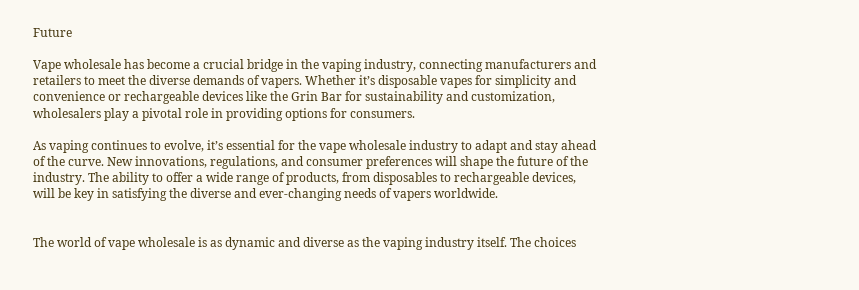Future

Vape wholesale has become a crucial bridge in the vaping industry, connecting manufacturers and retailers to meet the diverse demands of vapers. Whether it’s disposable vapes for simplicity and convenience or rechargeable devices like the Grin Bar for sustainability and customization, wholesalers play a pivotal role in providing options for consumers.

As vaping continues to evolve, it’s essential for the vape wholesale industry to adapt and stay ahead of the curve. New innovations, regulations, and consumer preferences will shape the future of the industry. The ability to offer a wide range of products, from disposables to rechargeable devices, will be key in satisfying the diverse and ever-changing needs of vapers worldwide.


The world of vape wholesale is as dynamic and diverse as the vaping industry itself. The choices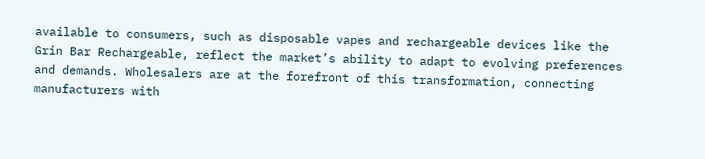available to consumers, such as disposable vapes and rechargeable devices like the Grin Bar Rechargeable, reflect the market’s ability to adapt to evolving preferences and demands. Wholesalers are at the forefront of this transformation, connecting manufacturers with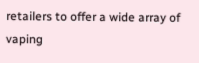retailers to offer a wide array of vaping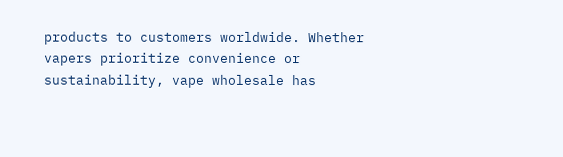products to customers worldwide. Whether vapers prioritize convenience or sustainability, vape wholesale has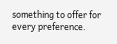something to offer for every preference.